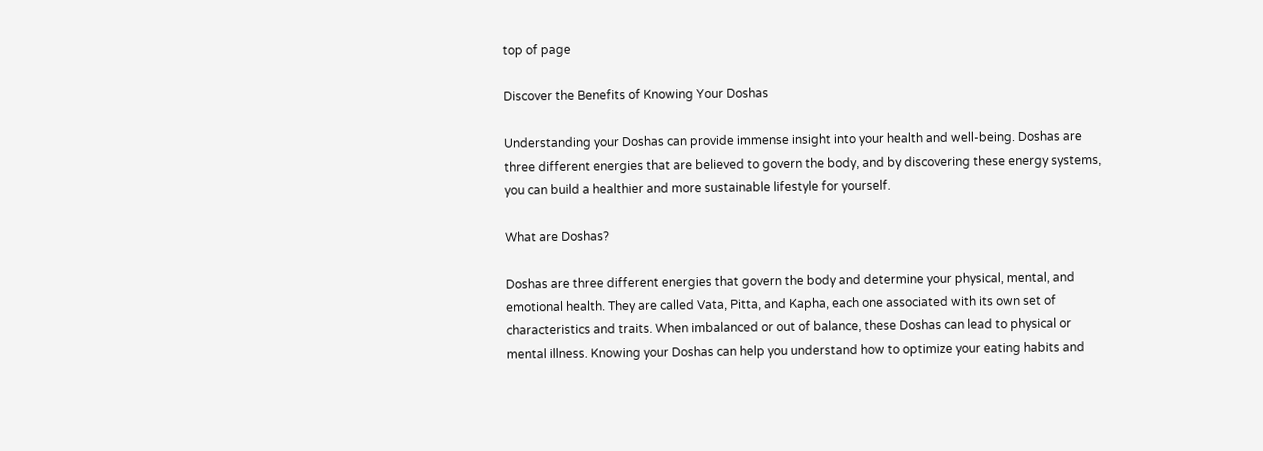top of page

Discover the Benefits of Knowing Your Doshas

Understanding your Doshas can provide immense insight into your health and well-being. Doshas are three different energies that are believed to govern the body, and by discovering these energy systems, you can build a healthier and more sustainable lifestyle for yourself.

What are Doshas?

Doshas are three different energies that govern the body and determine your physical, mental, and emotional health. They are called Vata, Pitta, and Kapha, each one associated with its own set of characteristics and traits. When imbalanced or out of balance, these Doshas can lead to physical or mental illness. Knowing your Doshas can help you understand how to optimize your eating habits and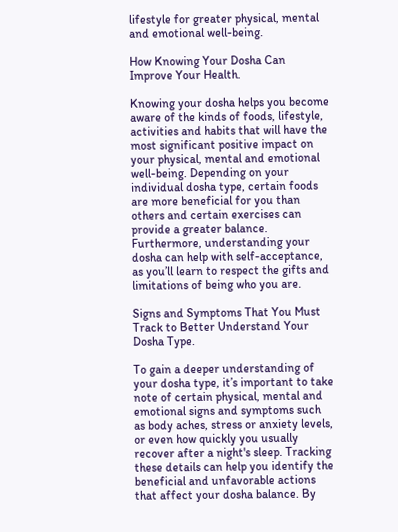lifestyle for greater physical, mental and emotional well-being.

How Knowing Your Dosha Can Improve Your Health.

Knowing your dosha helps you become aware of the kinds of foods, lifestyle, activities and habits that will have the most significant positive impact on your physical, mental and emotional well-being. Depending on your individual dosha type, certain foods are more beneficial for you than others and certain exercises can provide a greater balance. Furthermore, understanding your dosha can help with self-acceptance, as you’ll learn to respect the gifts and limitations of being who you are.

Signs and Symptoms That You Must Track to Better Understand Your Dosha Type.

To gain a deeper understanding of your dosha type, it’s important to take note of certain physical, mental and emotional signs and symptoms such as body aches, stress or anxiety levels, or even how quickly you usually recover after a night's sleep. Tracking these details can help you identify the beneficial and unfavorable actions that affect your dosha balance. By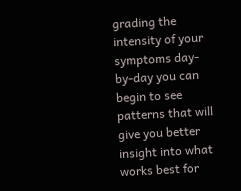grading the intensity of your symptoms day-by-day you can begin to see patterns that will give you better insight into what works best for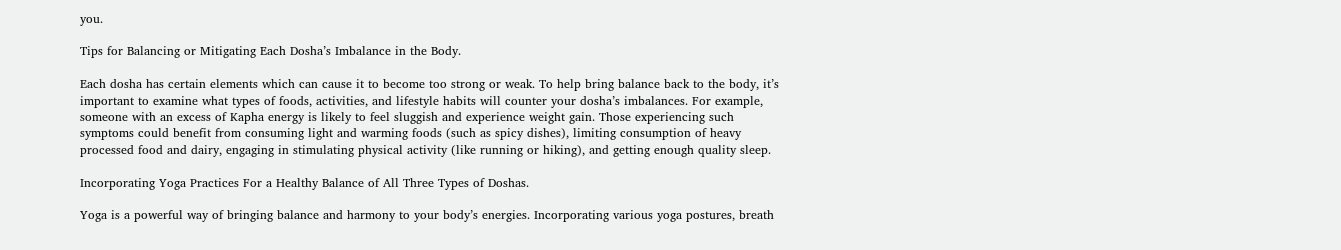you.

Tips for Balancing or Mitigating Each Dosha’s Imbalance in the Body.

Each dosha has certain elements which can cause it to become too strong or weak. To help bring balance back to the body, it’s important to examine what types of foods, activities, and lifestyle habits will counter your dosha’s imbalances. For example, someone with an excess of Kapha energy is likely to feel sluggish and experience weight gain. Those experiencing such symptoms could benefit from consuming light and warming foods (such as spicy dishes), limiting consumption of heavy processed food and dairy, engaging in stimulating physical activity (like running or hiking), and getting enough quality sleep.

Incorporating Yoga Practices For a Healthy Balance of All Three Types of Doshas.

Yoga is a powerful way of bringing balance and harmony to your body’s energies. Incorporating various yoga postures, breath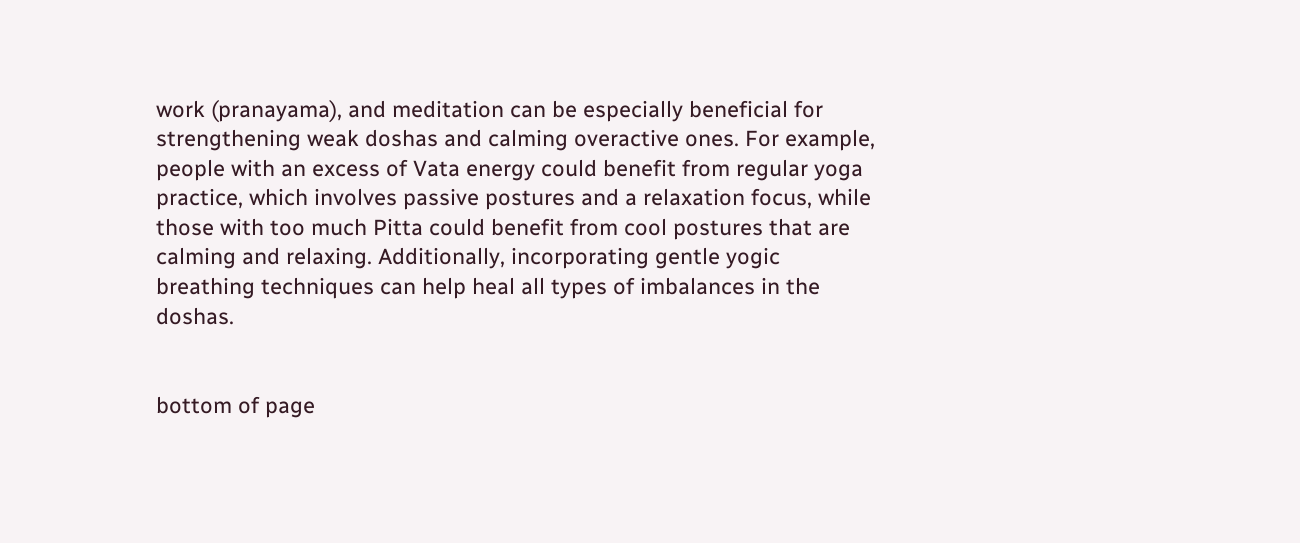work (pranayama), and meditation can be especially beneficial for strengthening weak doshas and calming overactive ones. For example, people with an excess of Vata energy could benefit from regular yoga practice, which involves passive postures and a relaxation focus, while those with too much Pitta could benefit from cool postures that are calming and relaxing. Additionally, incorporating gentle yogic breathing techniques can help heal all types of imbalances in the doshas.


bottom of page